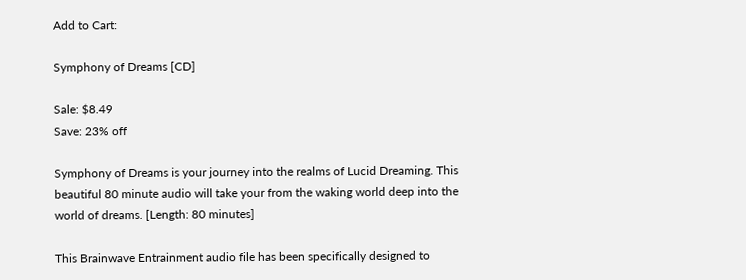Add to Cart:

Symphony of Dreams [CD]

Sale: $8.49
Save: 23% off

Symphony of Dreams is your journey into the realms of Lucid Dreaming. This beautiful 80 minute audio will take your from the waking world deep into the world of dreams. [Length: 80 minutes]

This Brainwave Entrainment audio file has been specifically designed to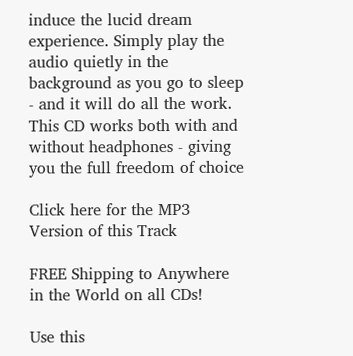induce the lucid dream experience. Simply play the audio quietly in the background as you go to sleep - and it will do all the work. This CD works both with and without headphones - giving you the full freedom of choice

Click here for the MP3 Version of this Track

FREE Shipping to Anywhere in the World on all CDs!

Use this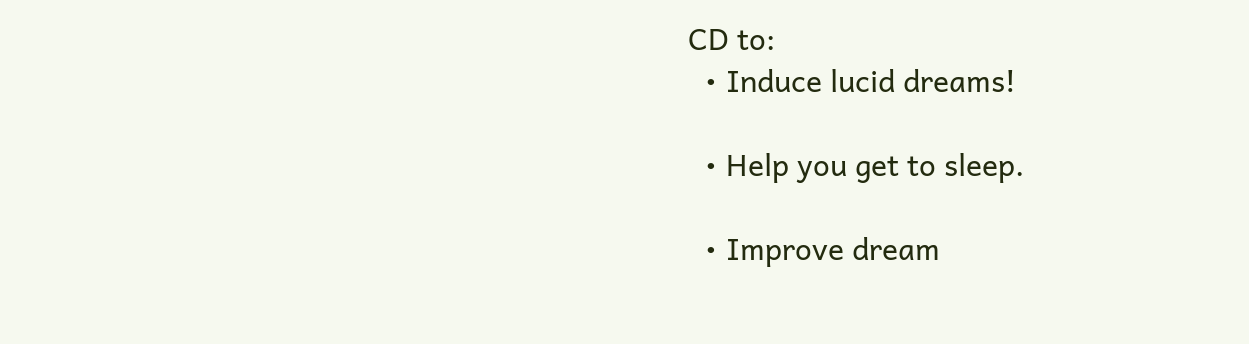CD to:
  • Induce lucid dreams!

  • Help you get to sleep.

  • Improve dream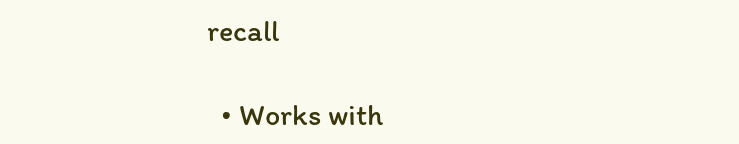recall

  • Works with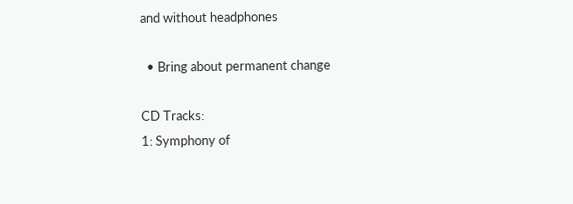and without headphones

  • Bring about permanent change

CD Tracks:
1: Symphony of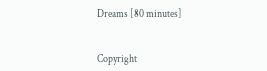Dreams [80 minutes]


Copyright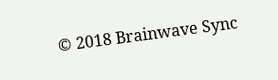© 2018 Brainwave Sync